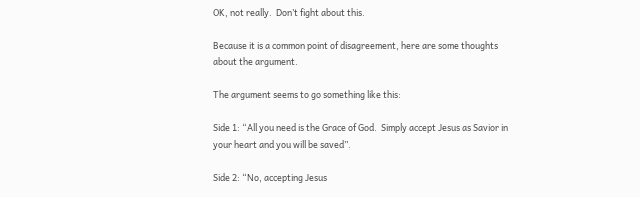OK, not really.  Don’t fight about this.

Because it is a common point of disagreement, here are some thoughts about the argument.

The argument seems to go something like this:

Side 1: “All you need is the Grace of God.  Simply accept Jesus as Savior in your heart and you will be saved”.

Side 2: “No, accepting Jesus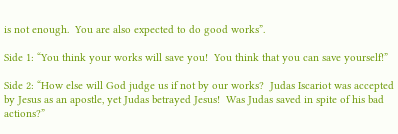is not enough.  You are also expected to do good works”.

Side 1: “You think your works will save you!  You think that you can save yourself!”

Side 2: “How else will God judge us if not by our works?  Judas Iscariot was accepted by Jesus as an apostle, yet Judas betrayed Jesus!  Was Judas saved in spite of his bad actions?”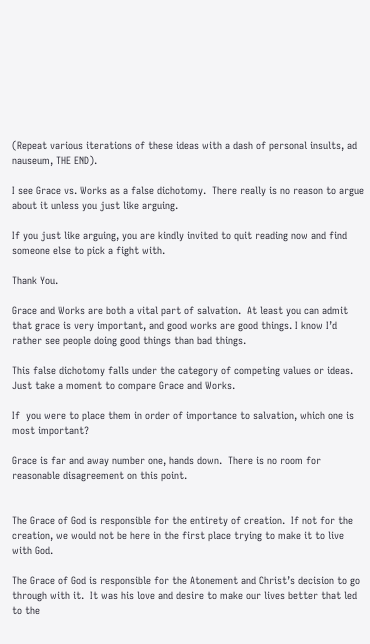(Repeat various iterations of these ideas with a dash of personal insults, ad nauseum, THE END).

I see Grace vs. Works as a false dichotomy.  There really is no reason to argue about it unless you just like arguing.

If you just like arguing, you are kindly invited to quit reading now and find someone else to pick a fight with.

Thank You.

Grace and Works are both a vital part of salvation.  At least you can admit that grace is very important, and good works are good things. I know I’d rather see people doing good things than bad things.

This false dichotomy falls under the category of competing values or ideas.  Just take a moment to compare Grace and Works.

If  you were to place them in order of importance to salvation, which one is most important?

Grace is far and away number one, hands down.  There is no room for reasonable disagreement on this point.


The Grace of God is responsible for the entirety of creation.  If not for the creation, we would not be here in the first place trying to make it to live with God.

The Grace of God is responsible for the Atonement and Christ’s decision to go through with it.  It was his love and desire to make our lives better that led to the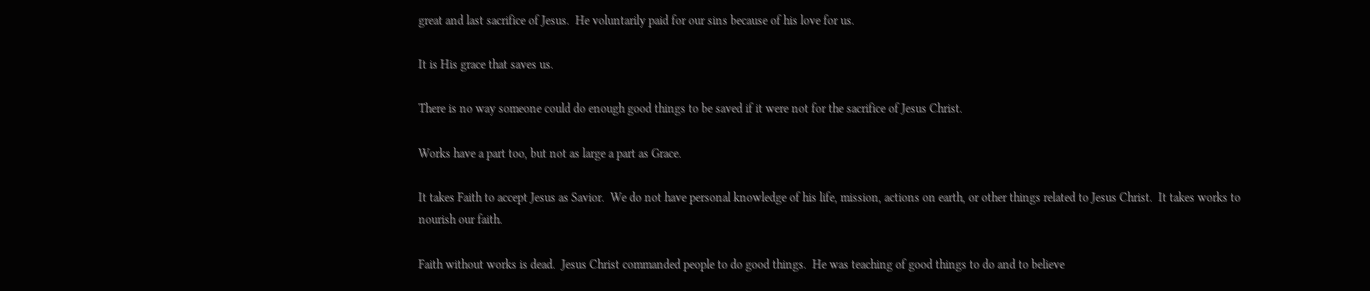great and last sacrifice of Jesus.  He voluntarily paid for our sins because of his love for us.

It is His grace that saves us.

There is no way someone could do enough good things to be saved if it were not for the sacrifice of Jesus Christ.

Works have a part too, but not as large a part as Grace.

It takes Faith to accept Jesus as Savior.  We do not have personal knowledge of his life, mission, actions on earth, or other things related to Jesus Christ.  It takes works to nourish our faith.

Faith without works is dead.  Jesus Christ commanded people to do good things.  He was teaching of good things to do and to believe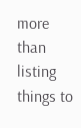more than listing things to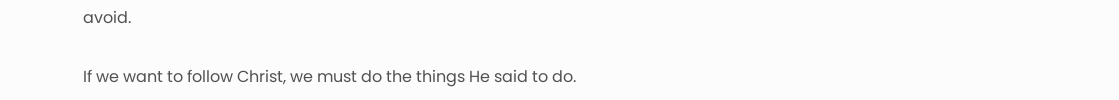avoid.

If we want to follow Christ, we must do the things He said to do.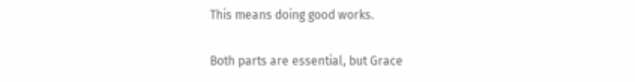This means doing good works.

Both parts are essential, but Grace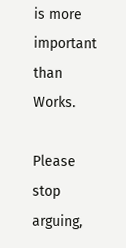is more important than Works.

Please stop arguing,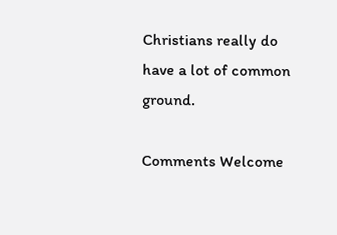Christians really do have a lot of common ground.

Comments Welcome